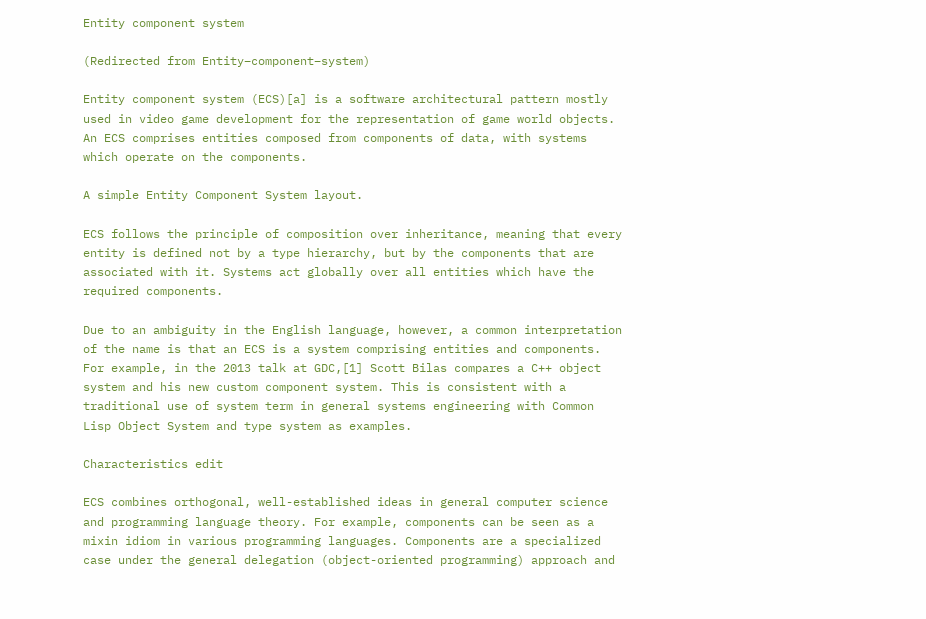Entity component system

(Redirected from Entity–component–system)

Entity component system (ECS)[a] is a software architectural pattern mostly used in video game development for the representation of game world objects. An ECS comprises entities composed from components of data, with systems which operate on the components.

A simple Entity Component System layout.

ECS follows the principle of composition over inheritance, meaning that every entity is defined not by a type hierarchy, but by the components that are associated with it. Systems act globally over all entities which have the required components.

Due to an ambiguity in the English language, however, a common interpretation of the name is that an ECS is a system comprising entities and components. For example, in the 2013 talk at GDC,[1] Scott Bilas compares a C++ object system and his new custom component system. This is consistent with a traditional use of system term in general systems engineering with Common Lisp Object System and type system as examples.

Characteristics edit

ECS combines orthogonal, well-established ideas in general computer science and programming language theory. For example, components can be seen as a mixin idiom in various programming languages. Components are a specialized case under the general delegation (object-oriented programming) approach and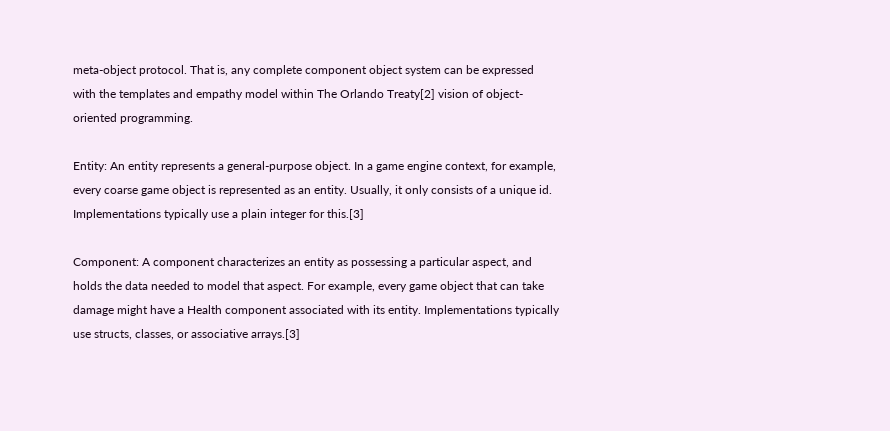meta-object protocol. That is, any complete component object system can be expressed with the templates and empathy model within The Orlando Treaty[2] vision of object-oriented programming.

Entity: An entity represents a general-purpose object. In a game engine context, for example, every coarse game object is represented as an entity. Usually, it only consists of a unique id. Implementations typically use a plain integer for this.[3]

Component: A component characterizes an entity as possessing a particular aspect, and holds the data needed to model that aspect. For example, every game object that can take damage might have a Health component associated with its entity. Implementations typically use structs, classes, or associative arrays.[3]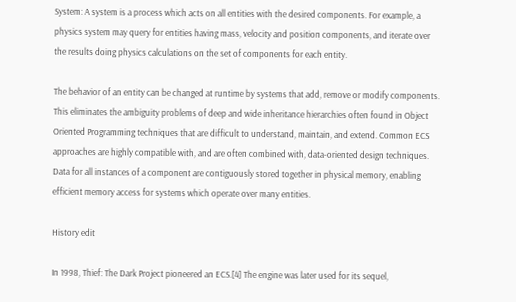System: A system is a process which acts on all entities with the desired components. For example, a physics system may query for entities having mass, velocity and position components, and iterate over the results doing physics calculations on the set of components for each entity.

The behavior of an entity can be changed at runtime by systems that add, remove or modify components. This eliminates the ambiguity problems of deep and wide inheritance hierarchies often found in Object Oriented Programming techniques that are difficult to understand, maintain, and extend. Common ECS approaches are highly compatible with, and are often combined with, data-oriented design techniques. Data for all instances of a component are contiguously stored together in physical memory, enabling efficient memory access for systems which operate over many entities.

History edit

In 1998, Thief: The Dark Project pioneered an ECS.[4] The engine was later used for its sequel,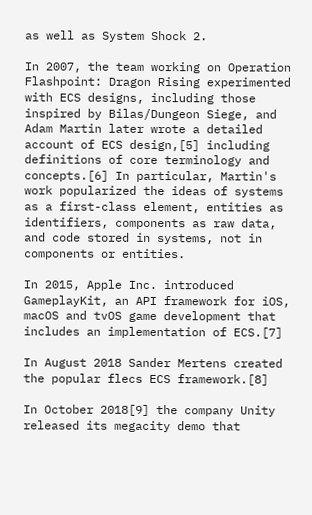as well as System Shock 2.

In 2007, the team working on Operation Flashpoint: Dragon Rising experimented with ECS designs, including those inspired by Bilas/Dungeon Siege, and Adam Martin later wrote a detailed account of ECS design,[5] including definitions of core terminology and concepts.[6] In particular, Martin's work popularized the ideas of systems as a first-class element, entities as identifiers, components as raw data, and code stored in systems, not in components or entities.

In 2015, Apple Inc. introduced GameplayKit, an API framework for iOS, macOS and tvOS game development that includes an implementation of ECS.[7]

In August 2018 Sander Mertens created the popular flecs ECS framework.[8]

In October 2018[9] the company Unity released its megacity demo that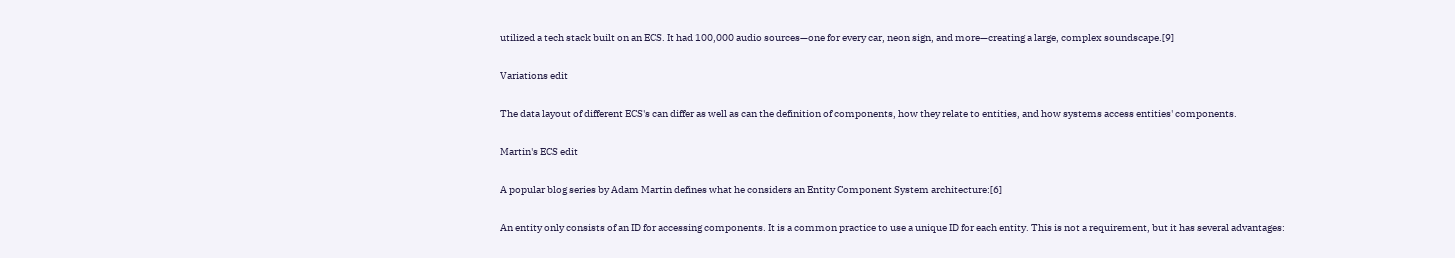utilized a tech stack built on an ECS. It had 100,000 audio sources—one for every car, neon sign, and more—creating a large, complex soundscape.[9]

Variations edit

The data layout of different ECS's can differ as well as can the definition of components, how they relate to entities, and how systems access entities' components.

Martin's ECS edit

A popular blog series by Adam Martin defines what he considers an Entity Component System architecture:[6]

An entity only consists of an ID for accessing components. It is a common practice to use a unique ID for each entity. This is not a requirement, but it has several advantages: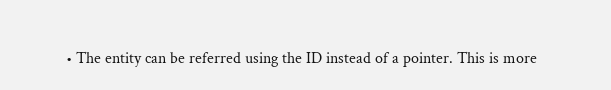• The entity can be referred using the ID instead of a pointer. This is more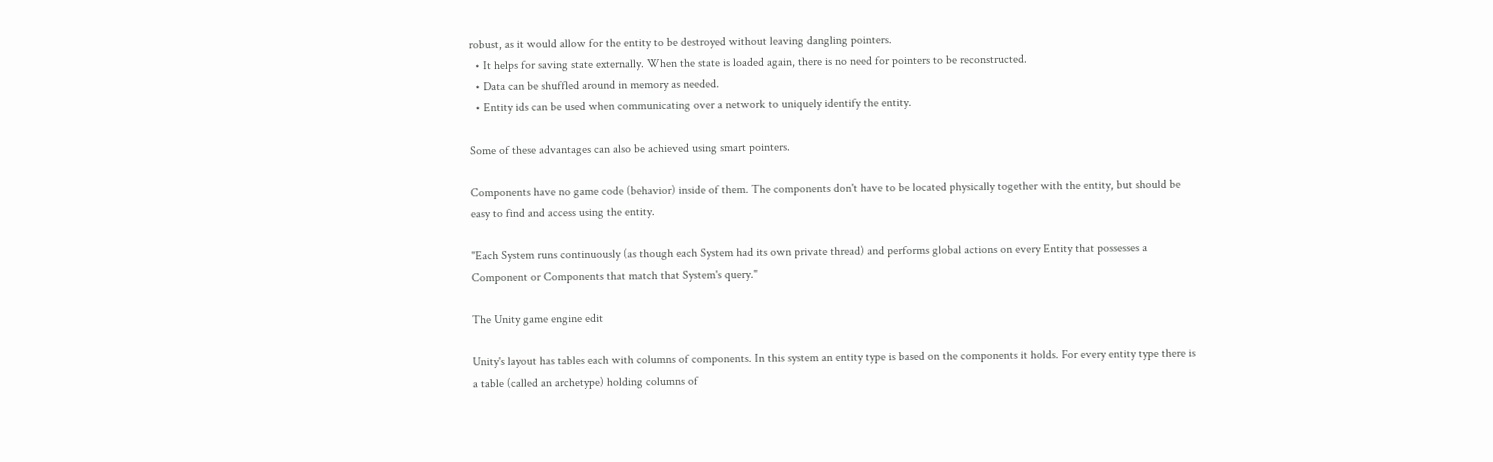robust, as it would allow for the entity to be destroyed without leaving dangling pointers.
  • It helps for saving state externally. When the state is loaded again, there is no need for pointers to be reconstructed.
  • Data can be shuffled around in memory as needed.
  • Entity ids can be used when communicating over a network to uniquely identify the entity.

Some of these advantages can also be achieved using smart pointers.

Components have no game code (behavior) inside of them. The components don't have to be located physically together with the entity, but should be easy to find and access using the entity.

"Each System runs continuously (as though each System had its own private thread) and performs global actions on every Entity that possesses a Component or Components that match that System's query."

The Unity game engine edit

Unity's layout has tables each with columns of components. In this system an entity type is based on the components it holds. For every entity type there is a table (called an archetype) holding columns of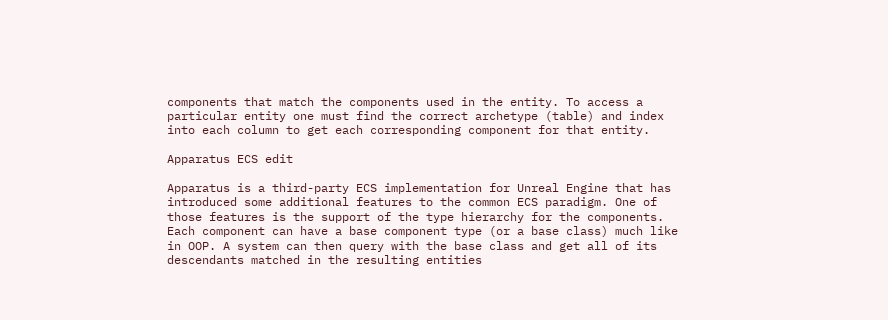components that match the components used in the entity. To access a particular entity one must find the correct archetype (table) and index into each column to get each corresponding component for that entity.

Apparatus ECS edit

Apparatus is a third-party ECS implementation for Unreal Engine that has introduced some additional features to the common ECS paradigm. One of those features is the support of the type hierarchy for the components. Each component can have a base component type (or a base class) much like in OOP. A system can then query with the base class and get all of its descendants matched in the resulting entities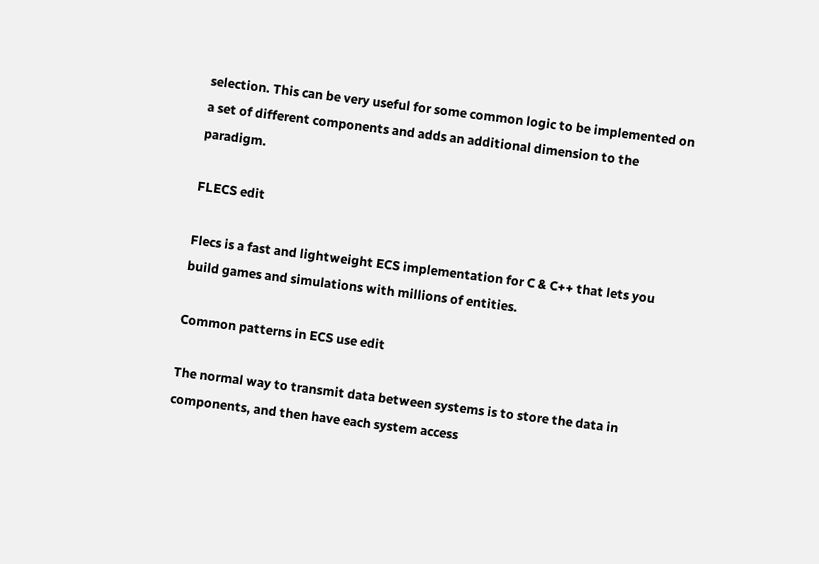selection. This can be very useful for some common logic to be implemented on a set of different components and adds an additional dimension to the paradigm.

FLECS edit

Flecs is a fast and lightweight ECS implementation for C & C++ that lets you build games and simulations with millions of entities.

Common patterns in ECS use edit

The normal way to transmit data between systems is to store the data in components, and then have each system access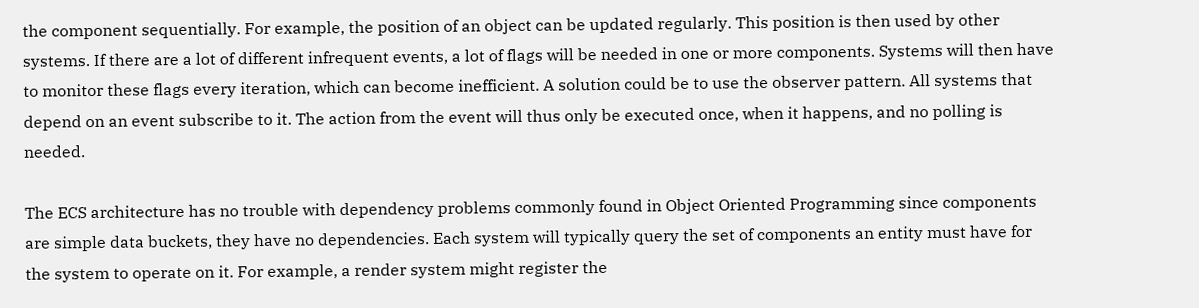the component sequentially. For example, the position of an object can be updated regularly. This position is then used by other systems. If there are a lot of different infrequent events, a lot of flags will be needed in one or more components. Systems will then have to monitor these flags every iteration, which can become inefficient. A solution could be to use the observer pattern. All systems that depend on an event subscribe to it. The action from the event will thus only be executed once, when it happens, and no polling is needed.

The ECS architecture has no trouble with dependency problems commonly found in Object Oriented Programming since components are simple data buckets, they have no dependencies. Each system will typically query the set of components an entity must have for the system to operate on it. For example, a render system might register the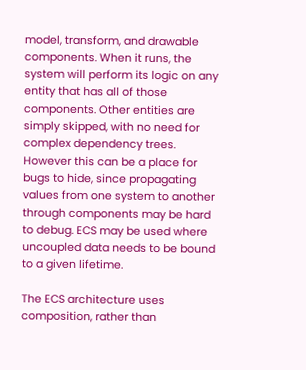model, transform, and drawable components. When it runs, the system will perform its logic on any entity that has all of those components. Other entities are simply skipped, with no need for complex dependency trees. However this can be a place for bugs to hide, since propagating values from one system to another through components may be hard to debug. ECS may be used where uncoupled data needs to be bound to a given lifetime.

The ECS architecture uses composition, rather than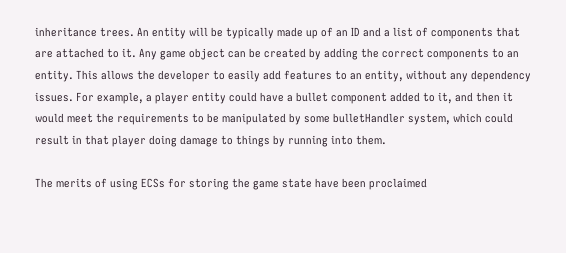inheritance trees. An entity will be typically made up of an ID and a list of components that are attached to it. Any game object can be created by adding the correct components to an entity. This allows the developer to easily add features to an entity, without any dependency issues. For example, a player entity could have a bullet component added to it, and then it would meet the requirements to be manipulated by some bulletHandler system, which could result in that player doing damage to things by running into them.

The merits of using ECSs for storing the game state have been proclaimed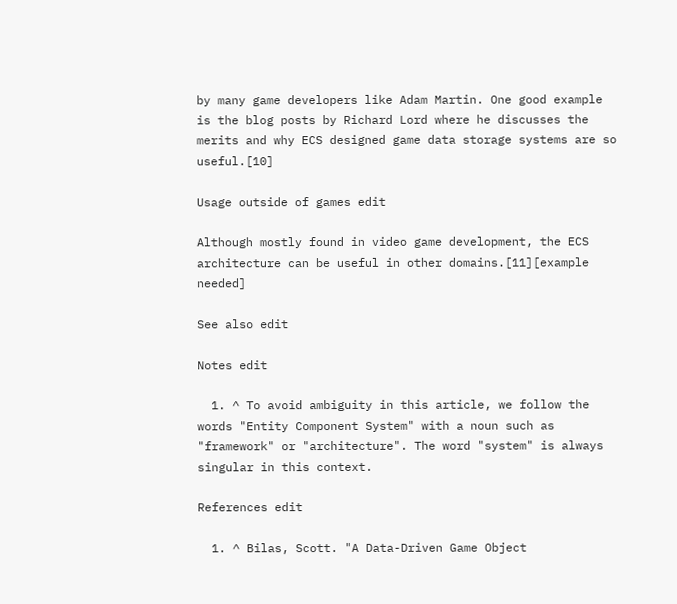by many game developers like Adam Martin. One good example is the blog posts by Richard Lord where he discusses the merits and why ECS designed game data storage systems are so useful.[10]

Usage outside of games edit

Although mostly found in video game development, the ECS architecture can be useful in other domains.[11][example needed]

See also edit

Notes edit

  1. ^ To avoid ambiguity in this article, we follow the words "Entity Component System" with a noun such as "framework" or "architecture". The word "system" is always singular in this context.

References edit

  1. ^ Bilas, Scott. "A Data-Driven Game Object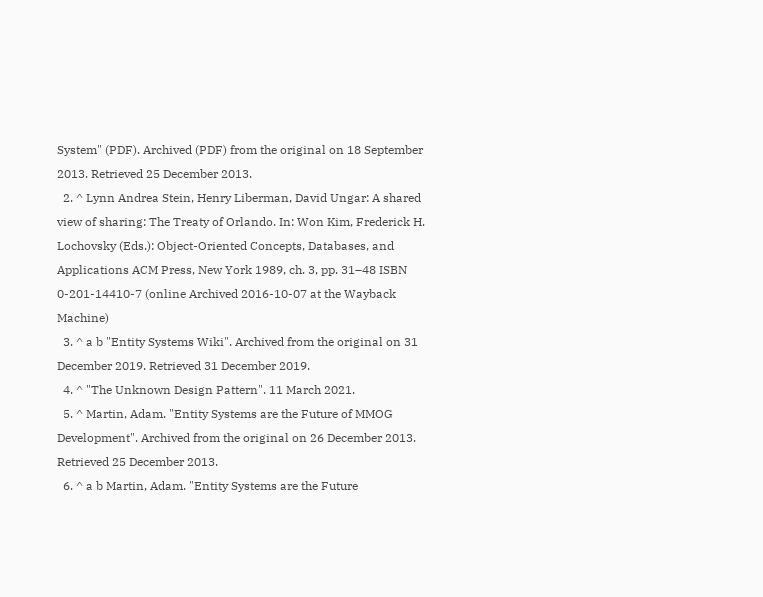System" (PDF). Archived (PDF) from the original on 18 September 2013. Retrieved 25 December 2013.
  2. ^ Lynn Andrea Stein, Henry Liberman, David Ungar: A shared view of sharing: The Treaty of Orlando. In: Won Kim, Frederick H. Lochovsky (Eds.): Object-Oriented Concepts, Databases, and Applications ACM Press, New York 1989, ch. 3, pp. 31–48 ISBN 0-201-14410-7 (online Archived 2016-10-07 at the Wayback Machine)
  3. ^ a b "Entity Systems Wiki". Archived from the original on 31 December 2019. Retrieved 31 December 2019.
  4. ^ "The Unknown Design Pattern". 11 March 2021.
  5. ^ Martin, Adam. "Entity Systems are the Future of MMOG Development". Archived from the original on 26 December 2013. Retrieved 25 December 2013.
  6. ^ a b Martin, Adam. "Entity Systems are the Future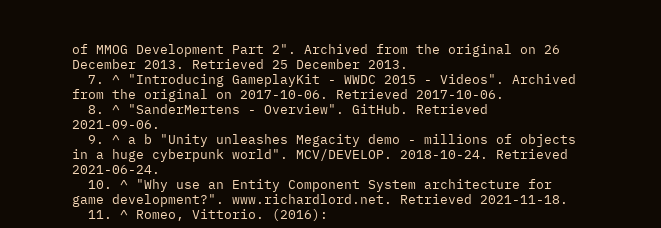of MMOG Development Part 2". Archived from the original on 26 December 2013. Retrieved 25 December 2013.
  7. ^ "Introducing GameplayKit - WWDC 2015 - Videos". Archived from the original on 2017-10-06. Retrieved 2017-10-06.
  8. ^ "SanderMertens - Overview". GitHub. Retrieved 2021-09-06.
  9. ^ a b "Unity unleashes Megacity demo - millions of objects in a huge cyberpunk world". MCV/DEVELOP. 2018-10-24. Retrieved 2021-06-24.
  10. ^ "Why use an Entity Component System architecture for game development?". www.richardlord.net. Retrieved 2021-11-18.
  11. ^ Romeo, Vittorio. (2016):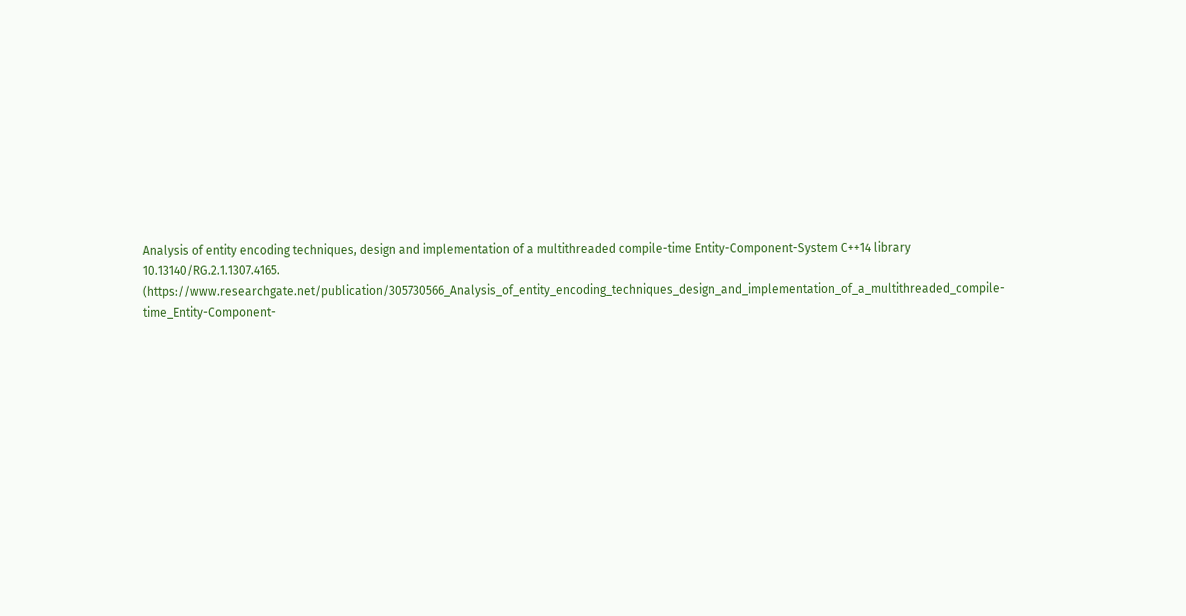Analysis of entity encoding techniques, design and implementation of a multithreaded compile-time Entity-Component-System C++14 library 10.13140/RG.2.1.1307.4165. (https://www.researchgate.net/publication/305730566_Analysis_of_entity_encoding_techniques_design_and_implementation_of_a_multithreaded_compile-time_Entity-Component-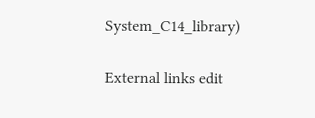System_C14_library)

External links edit